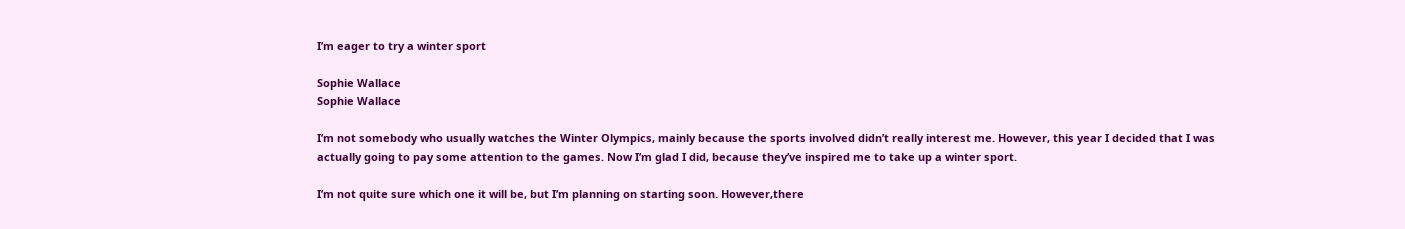I’m eager to try a winter sport

Sophie Wallace
Sophie Wallace

I’m not somebody who usually watches the Winter Olympics, mainly because the sports involved didn’t really interest me. However, this year I decided that I was actually going to pay some attention to the games. Now I’m glad I did, because they’ve inspired me to take up a winter sport.

I’m not quite sure which one it will be, but I’m planning on starting soon. However,there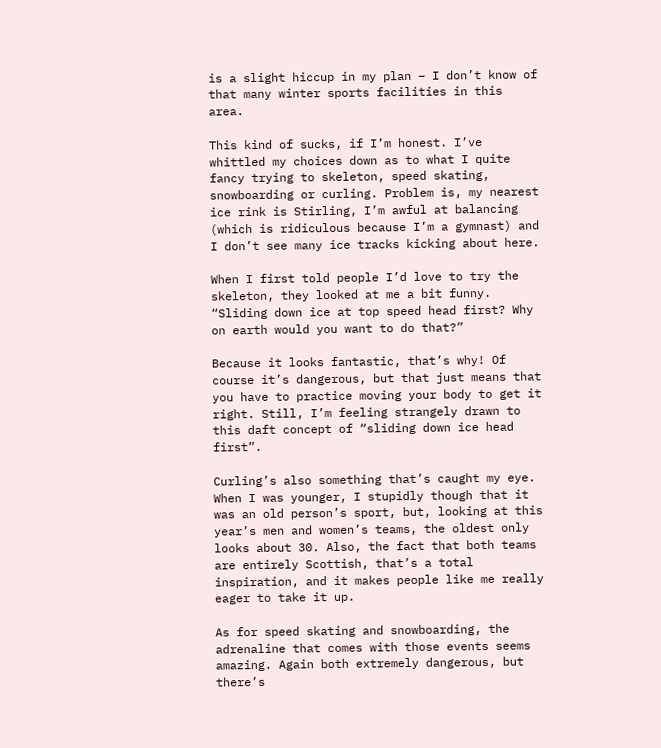is a slight hiccup in my plan – I don’t know of that many winter sports facilities in this area.

This kind of sucks, if I’m honest. I’ve whittled my choices down as to what I quite fancy trying to skeleton, speed skating, snowboarding or curling. Problem is, my nearest ice rink is Stirling, I’m awful at balancing (which is ridiculous because I’m a gymnast) and I don’t see many ice tracks kicking about here.

When I first told people I’d love to try the skeleton, they looked at me a bit funny. “Sliding down ice at top speed head first? Why on earth would you want to do that?”

Because it looks fantastic, that’s why! Of course it’s dangerous, but that just means that you have to practice moving your body to get it right. Still, I’m feeling strangely drawn to this daft concept of “sliding down ice head first”.

Curling’s also something that’s caught my eye. When I was younger, I stupidly though that it was an old person’s sport, but, looking at this year’s men and women’s teams, the oldest only looks about 30. Also, the fact that both teams are entirely Scottish, that’s a total inspiration, and it makes people like me really eager to take it up.

As for speed skating and snowboarding, the adrenaline that comes with those events seems amazing. Again both extremely dangerous, but there’s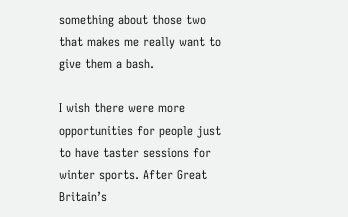something about those two that makes me really want to give them a bash.

I wish there were more opportunities for people just to have taster sessions for winter sports. After Great Britain’s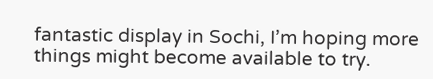fantastic display in Sochi, I’m hoping more things might become available to try.